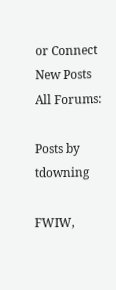or Connect
New Posts  All Forums:

Posts by tdowning

FWIW,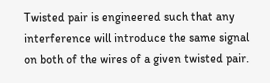Twisted pair is engineered such that any interference will introduce the same signal on both of the wires of a given twisted pair.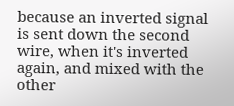because an inverted signal is sent down the second wire, when it's inverted again, and mixed with the other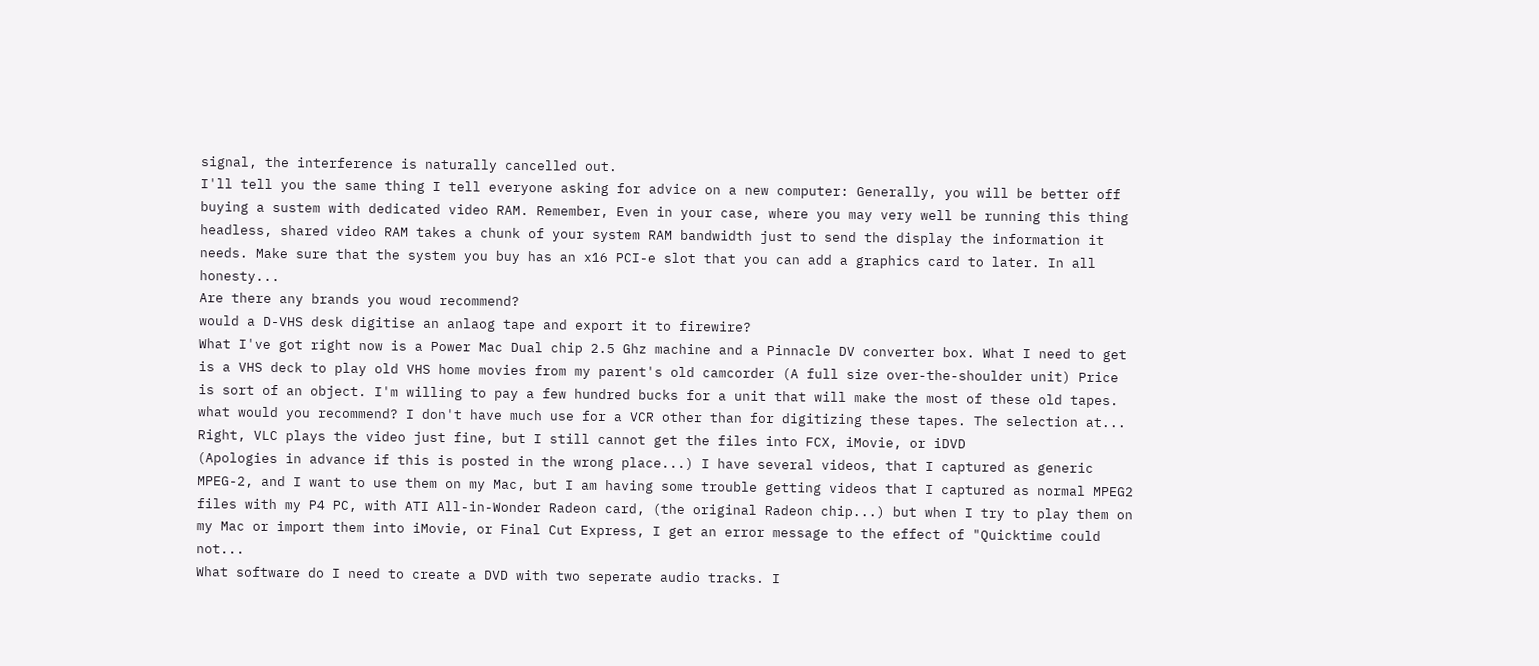signal, the interference is naturally cancelled out.
I'll tell you the same thing I tell everyone asking for advice on a new computer: Generally, you will be better off buying a sustem with dedicated video RAM. Remember, Even in your case, where you may very well be running this thing headless, shared video RAM takes a chunk of your system RAM bandwidth just to send the display the information it needs. Make sure that the system you buy has an x16 PCI-e slot that you can add a graphics card to later. In all honesty...
Are there any brands you woud recommend?
would a D-VHS desk digitise an anlaog tape and export it to firewire?
What I've got right now is a Power Mac Dual chip 2.5 Ghz machine and a Pinnacle DV converter box. What I need to get is a VHS deck to play old VHS home movies from my parent's old camcorder (A full size over-the-shoulder unit) Price is sort of an object. I'm willing to pay a few hundred bucks for a unit that will make the most of these old tapes. what would you recommend? I don't have much use for a VCR other than for digitizing these tapes. The selection at...
Right, VLC plays the video just fine, but I still cannot get the files into FCX, iMovie, or iDVD
(Apologies in advance if this is posted in the wrong place...) I have several videos, that I captured as generic MPEG-2, and I want to use them on my Mac, but I am having some trouble getting videos that I captured as normal MPEG2 files with my P4 PC, with ATI All-in-Wonder Radeon card, (the original Radeon chip...) but when I try to play them on my Mac or import them into iMovie, or Final Cut Express, I get an error message to the effect of "Quicktime could not...
What software do I need to create a DVD with two seperate audio tracks. I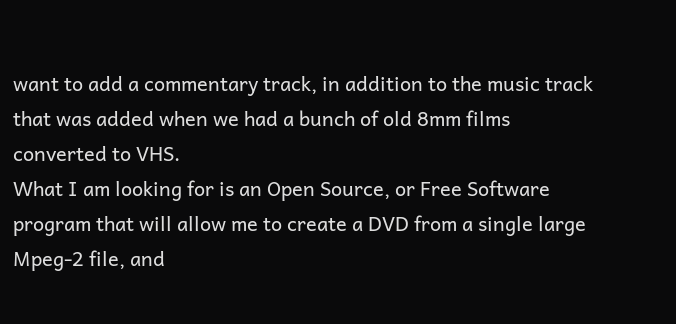want to add a commentary track, in addition to the music track that was added when we had a bunch of old 8mm films converted to VHS.
What I am looking for is an Open Source, or Free Software program that will allow me to create a DVD from a single large Mpeg-2 file, and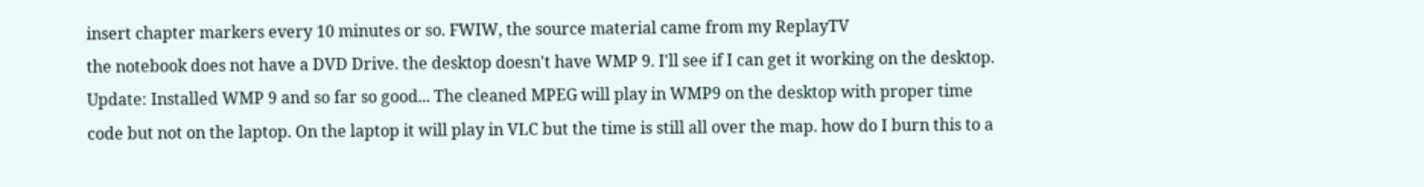insert chapter markers every 10 minutes or so. FWIW, the source material came from my ReplayTV
the notebook does not have a DVD Drive. the desktop doesn't have WMP 9. I'll see if I can get it working on the desktop. Update: Installed WMP 9 and so far so good... The cleaned MPEG will play in WMP9 on the desktop with proper time code but not on the laptop. On the laptop it will play in VLC but the time is still all over the map. how do I burn this to a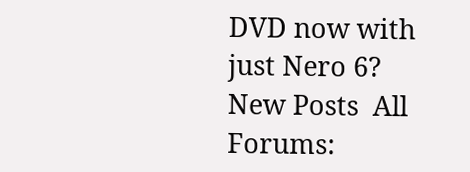DVD now with just Nero 6?
New Posts  All Forums: